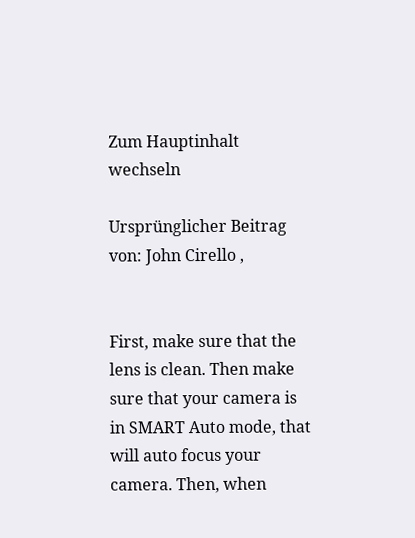Zum Hauptinhalt wechseln

Ursprünglicher Beitrag von: John Cirello ,


First, make sure that the lens is clean. Then make sure that your camera is in SMART Auto mode, that will auto focus your camera. Then, when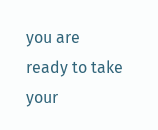you are ready to take your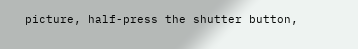picture, half-press the shutter button,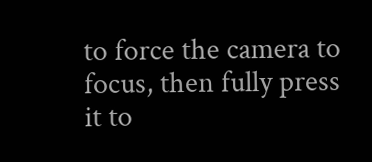to force the camera to focus, then fully press it to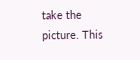take the picture. This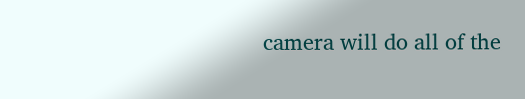camera will do all of the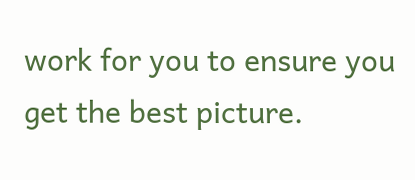work for you to ensure you get the best picture.